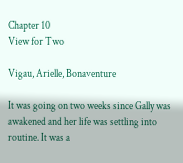Chapter 10
View for Two

Vigau, Arielle, Bonaventure

It was going on two weeks since Gally was awakened and her life was settling into routine. It was a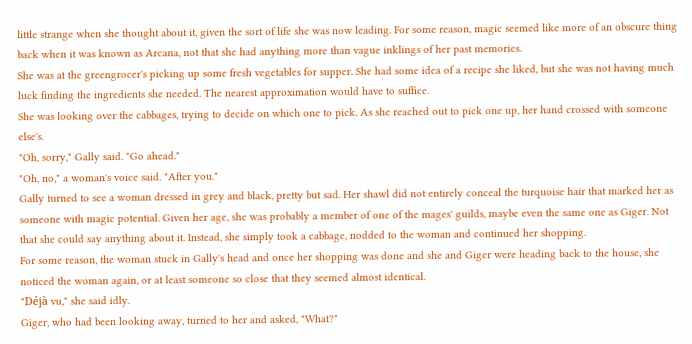little strange when she thought about it, given the sort of life she was now leading. For some reason, magic seemed like more of an obscure thing back when it was known as Arcana, not that she had anything more than vague inklings of her past memories.
She was at the greengrocer's picking up some fresh vegetables for supper. She had some idea of a recipe she liked, but she was not having much luck finding the ingredients she needed. The nearest approximation would have to suffice.
She was looking over the cabbages, trying to decide on which one to pick. As she reached out to pick one up, her hand crossed with someone else's.
"Oh, sorry," Gally said. "Go ahead."
"Oh, no," a woman's voice said. "After you."
Gally turned to see a woman dressed in grey and black, pretty but sad. Her shawl did not entirely conceal the turquoise hair that marked her as someone with magic potential. Given her age, she was probably a member of one of the mages' guilds, maybe even the same one as Giger. Not that she could say anything about it. Instead, she simply took a cabbage, nodded to the woman and continued her shopping.
For some reason, the woman stuck in Gally's head and once her shopping was done and she and Giger were heading back to the house, she noticed the woman again, or at least someone so close that they seemed almost identical.
"Déjà vu," she said idly.
Giger, who had been looking away, turned to her and asked, "What?"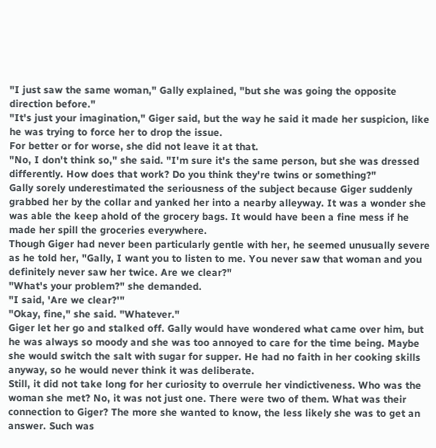"I just saw the same woman," Gally explained, "but she was going the opposite direction before."
"It's just your imagination," Giger said, but the way he said it made her suspicion, like he was trying to force her to drop the issue.
For better or for worse, she did not leave it at that.
"No, I don't think so," she said. "I'm sure it's the same person, but she was dressed differently. How does that work? Do you think they're twins or something?"
Gally sorely underestimated the seriousness of the subject because Giger suddenly grabbed her by the collar and yanked her into a nearby alleyway. It was a wonder she was able the keep ahold of the grocery bags. It would have been a fine mess if he made her spill the groceries everywhere.
Though Giger had never been particularly gentle with her, he seemed unusually severe as he told her, "Gally, I want you to listen to me. You never saw that woman and you definitely never saw her twice. Are we clear?"
"What's your problem?" she demanded.
"I said, 'Are we clear?'"
"Okay, fine," she said. "Whatever."
Giger let her go and stalked off. Gally would have wondered what came over him, but he was always so moody and she was too annoyed to care for the time being. Maybe she would switch the salt with sugar for supper. He had no faith in her cooking skills anyway, so he would never think it was deliberate.
Still, it did not take long for her curiosity to overrule her vindictiveness. Who was the woman she met? No, it was not just one. There were two of them. What was their connection to Giger? The more she wanted to know, the less likely she was to get an answer. Such was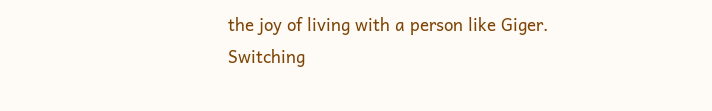the joy of living with a person like Giger.
Switching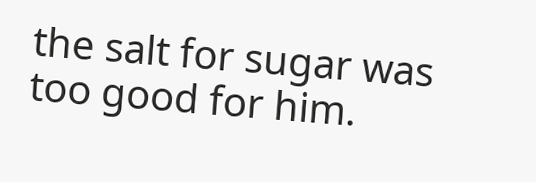the salt for sugar was too good for him.